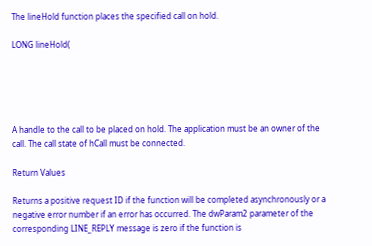The lineHold function places the specified call on hold.

LONG lineHold(





A handle to the call to be placed on hold. The application must be an owner of the call. The call state of hCall must be connected.

Return Values

Returns a positive request ID if the function will be completed asynchronously or a negative error number if an error has occurred. The dwParam2 parameter of the corresponding LINE_REPLY message is zero if the function is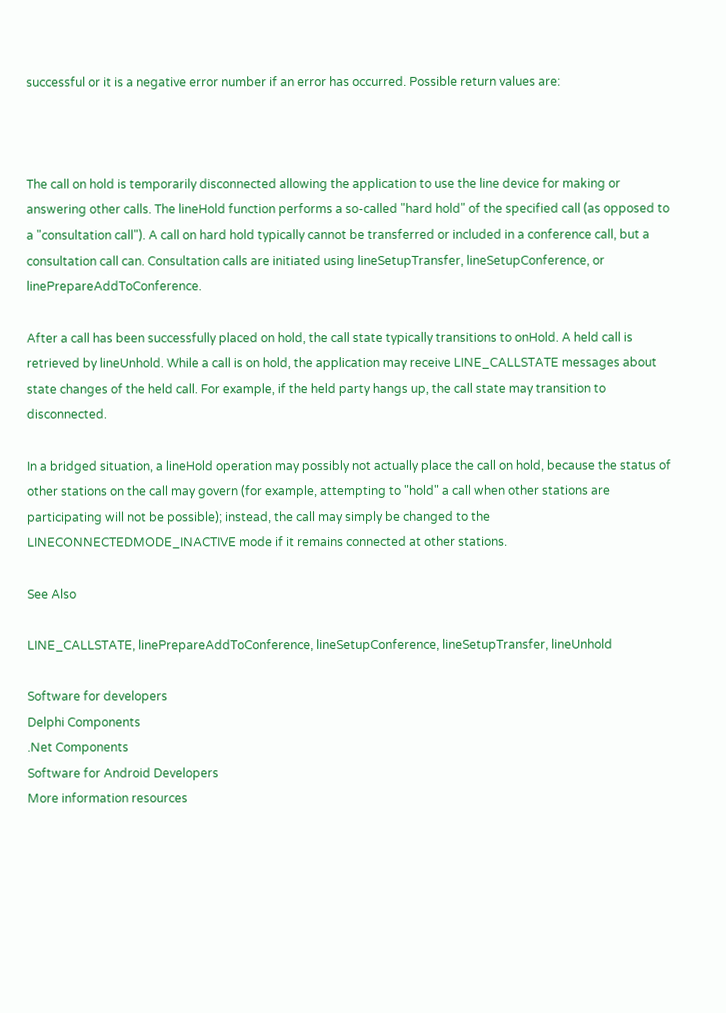successful or it is a negative error number if an error has occurred. Possible return values are:



The call on hold is temporarily disconnected allowing the application to use the line device for making or answering other calls. The lineHold function performs a so-called "hard hold" of the specified call (as opposed to a "consultation call"). A call on hard hold typically cannot be transferred or included in a conference call, but a consultation call can. Consultation calls are initiated using lineSetupTransfer, lineSetupConference, or linePrepareAddToConference.

After a call has been successfully placed on hold, the call state typically transitions to onHold. A held call is retrieved by lineUnhold. While a call is on hold, the application may receive LINE_CALLSTATE messages about state changes of the held call. For example, if the held party hangs up, the call state may transition to disconnected.

In a bridged situation, a lineHold operation may possibly not actually place the call on hold, because the status of other stations on the call may govern (for example, attempting to "hold" a call when other stations are participating will not be possible); instead, the call may simply be changed to the LINECONNECTEDMODE_INACTIVE mode if it remains connected at other stations.

See Also

LINE_CALLSTATE, linePrepareAddToConference, lineSetupConference, lineSetupTransfer, lineUnhold

Software for developers
Delphi Components
.Net Components
Software for Android Developers
More information resources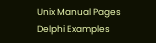Unix Manual Pages
Delphi Examples